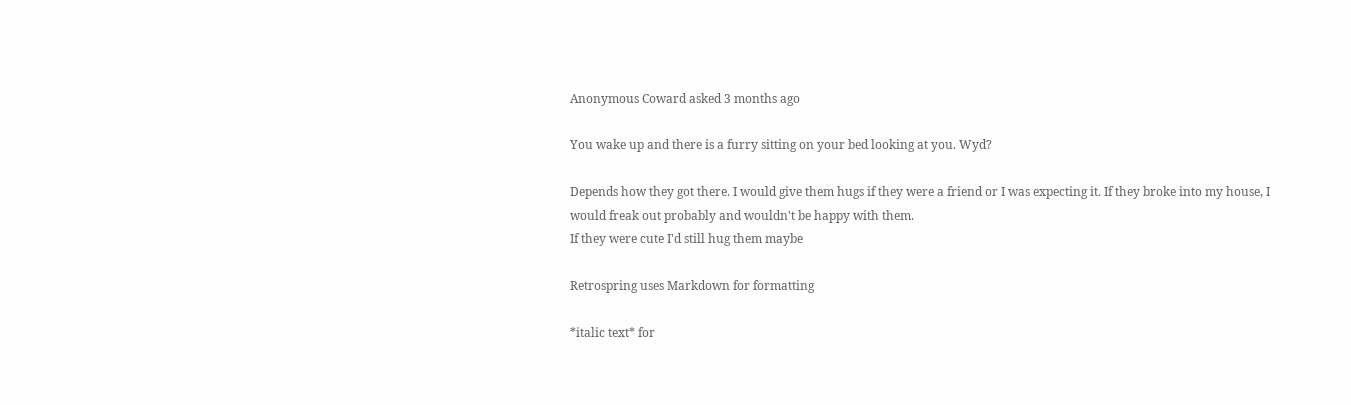Anonymous Coward asked 3 months ago

You wake up and there is a furry sitting on your bed looking at you. Wyd?

Depends how they got there. I would give them hugs if they were a friend or I was expecting it. If they broke into my house, I would freak out probably and wouldn't be happy with them.
If they were cute I'd still hug them maybe

Retrospring uses Markdown for formatting

*italic text* for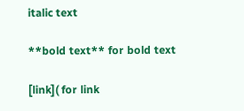italic text

**bold text** for bold text

[link]( for link